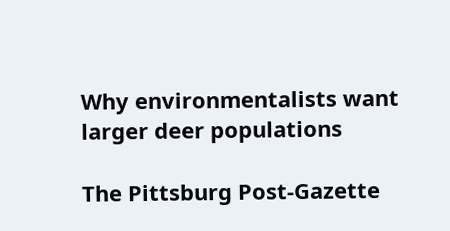Why environmentalists want larger deer populations

The Pittsburg Post-Gazette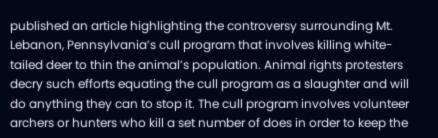published an article highlighting the controversy surrounding Mt. Lebanon, Pennsylvania’s cull program that involves killing white-tailed deer to thin the animal’s population. Animal rights protesters decry such efforts equating the cull program as a slaughter and will do anything they can to stop it. The cull program involves volunteer archers or hunters who kill a set number of does in order to keep the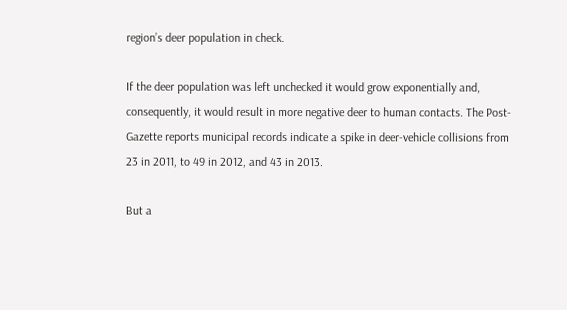region’s deer population in check.

If the deer population was left unchecked it would grow exponentially and, consequently, it would result in more negative deer to human contacts. The Post-Gazette reports municipal records indicate a spike in deer-vehicle collisions from 23 in 2011, to 49 in 2012, and 43 in 2013.

But a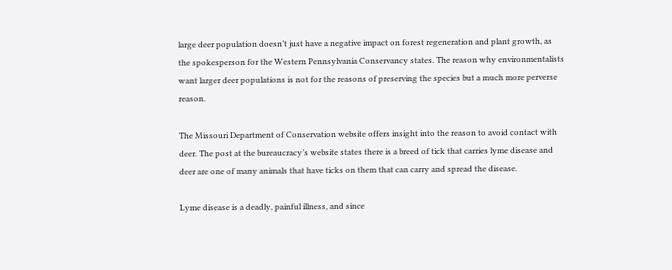large deer population doesn’t just have a negative impact on forest regeneration and plant growth, as the spokesperson for the Western Pennsylvania Conservancy states. The reason why environmentalists want larger deer populations is not for the reasons of preserving the species but a much more perverse reason.

The Missouri Department of Conservation website offers insight into the reason to avoid contact with deer. The post at the bureaucracy’s website states there is a breed of tick that carries lyme disease and deer are one of many animals that have ticks on them that can carry and spread the disease.

Lyme disease is a deadly, painful illness, and since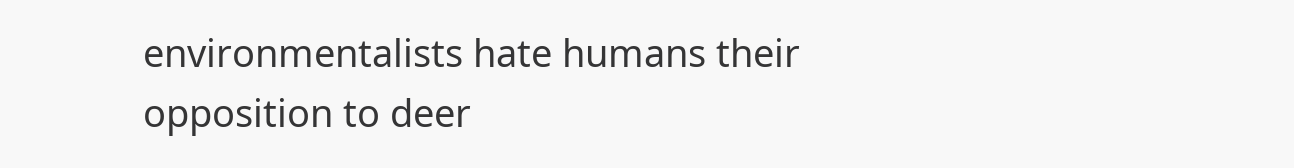environmentalists hate humans their opposition to deer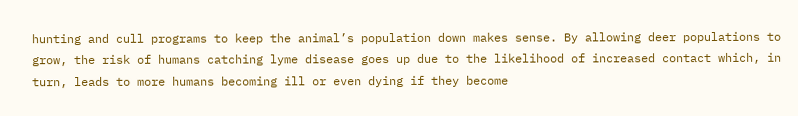hunting and cull programs to keep the animal’s population down makes sense. By allowing deer populations to grow, the risk of humans catching lyme disease goes up due to the likelihood of increased contact which, in turn, leads to more humans becoming ill or even dying if they become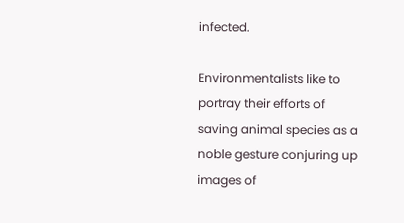infected.

Environmentalists like to portray their efforts of saving animal species as a noble gesture conjuring up images of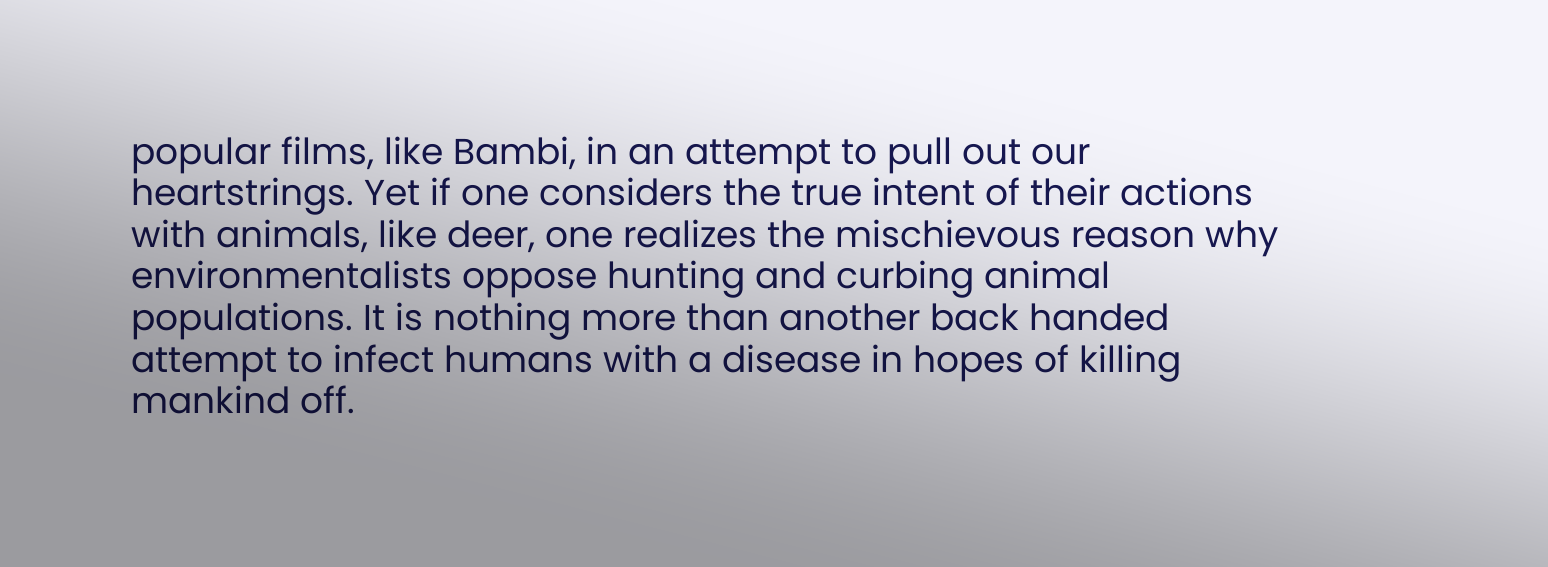popular films, like Bambi, in an attempt to pull out our heartstrings. Yet if one considers the true intent of their actions with animals, like deer, one realizes the mischievous reason why environmentalists oppose hunting and curbing animal populations. It is nothing more than another back handed attempt to infect humans with a disease in hopes of killing mankind off.